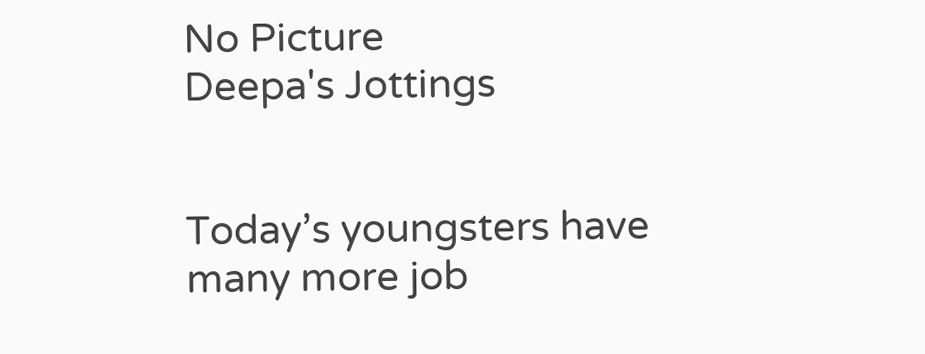No Picture
Deepa's Jottings


Today’s youngsters have many more job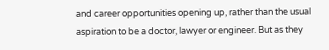and career opportunities opening up, rather than the usual aspiration to be a doctor, lawyer or engineer. But as they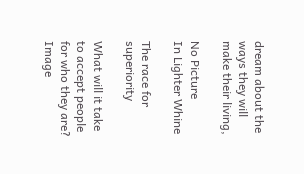dream about the ways they will make their living,

No Picture
In Lighter Whine

The race for superiority

What will it take to accept people for who they are? Image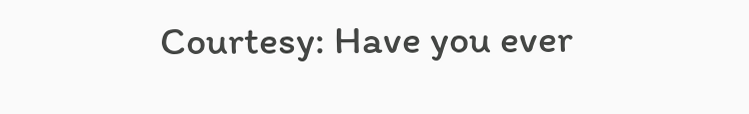Courtesy: Have you ever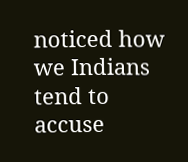noticed how we Indians tend to accuse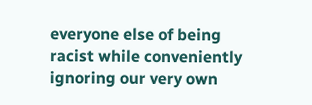everyone else of being racist while conveniently ignoring our very own